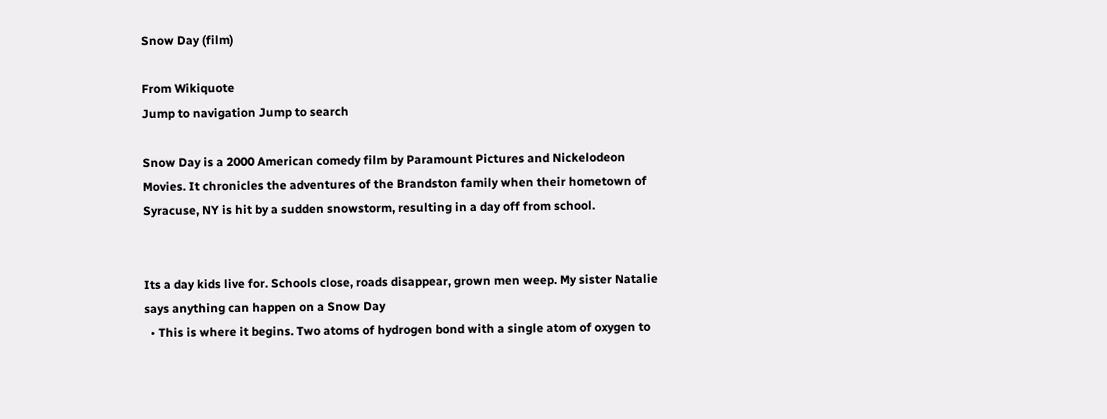Snow Day (film)

From Wikiquote
Jump to navigation Jump to search

Snow Day is a 2000 American comedy film by Paramount Pictures and Nickelodeon Movies. It chronicles the adventures of the Brandston family when their hometown of Syracuse, NY is hit by a sudden snowstorm, resulting in a day off from school.


Its a day kids live for. Schools close, roads disappear, grown men weep. My sister Natalie says anything can happen on a Snow Day
  • This is where it begins. Two atoms of hydrogen bond with a single atom of oxygen to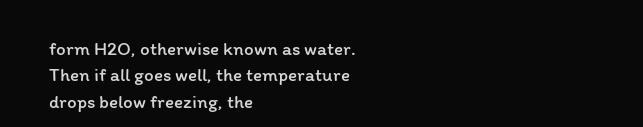form H2O, otherwise known as water. Then if all goes well, the temperature drops below freezing, the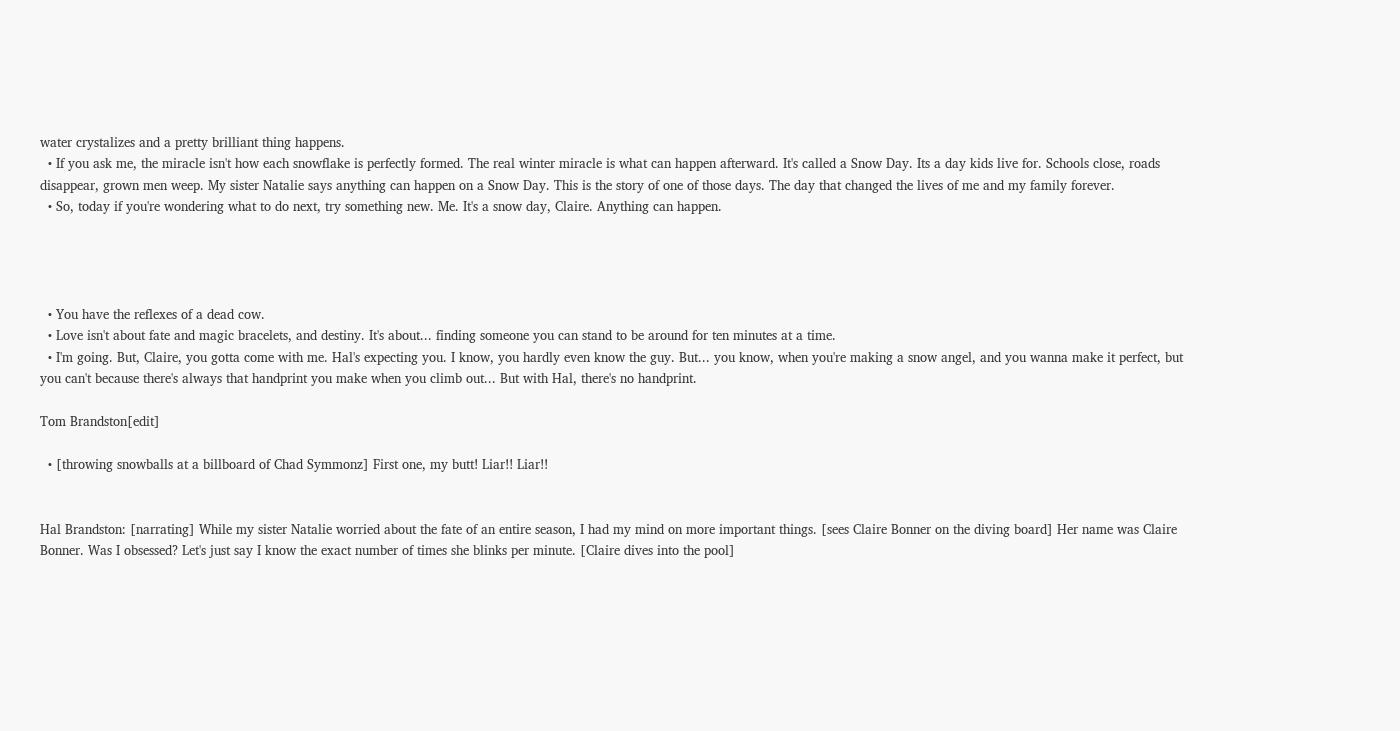water crystalizes and a pretty brilliant thing happens.
  • If you ask me, the miracle isn't how each snowflake is perfectly formed. The real winter miracle is what can happen afterward. It's called a Snow Day. Its a day kids live for. Schools close, roads disappear, grown men weep. My sister Natalie says anything can happen on a Snow Day. This is the story of one of those days. The day that changed the lives of me and my family forever.
  • So, today if you're wondering what to do next, try something new. Me. It's a snow day, Claire. Anything can happen.




  • You have the reflexes of a dead cow.
  • Love isn't about fate and magic bracelets, and destiny. It's about... finding someone you can stand to be around for ten minutes at a time.
  • I'm going. But, Claire, you gotta come with me. Hal's expecting you. I know, you hardly even know the guy. But... you know, when you're making a snow angel, and you wanna make it perfect, but you can't because there's always that handprint you make when you climb out... But with Hal, there's no handprint.

Tom Brandston[edit]

  • [throwing snowballs at a billboard of Chad Symmonz] First one, my butt! Liar!! Liar!!


Hal Brandston: [narrating] While my sister Natalie worried about the fate of an entire season, I had my mind on more important things. [sees Claire Bonner on the diving board] Her name was Claire Bonner. Was I obsessed? Let's just say I know the exact number of times she blinks per minute. [Claire dives into the pool]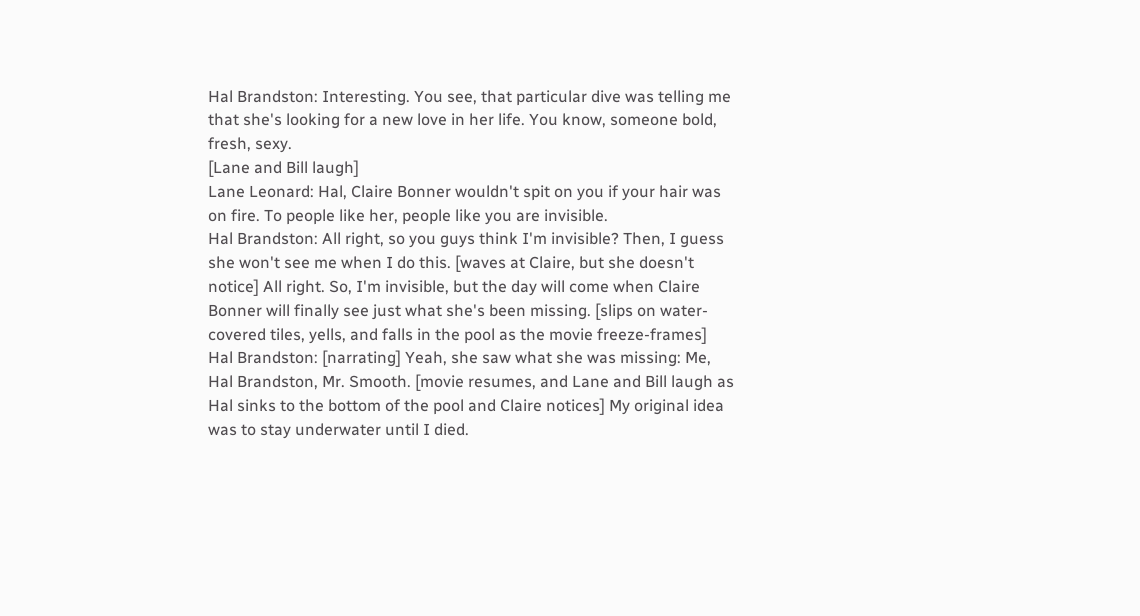Hal Brandston: Interesting. You see, that particular dive was telling me that she's looking for a new love in her life. You know, someone bold, fresh, sexy.
[Lane and Bill laugh]
Lane Leonard: Hal, Claire Bonner wouldn't spit on you if your hair was on fire. To people like her, people like you are invisible.
Hal Brandston: All right, so you guys think I'm invisible? Then, I guess she won't see me when I do this. [waves at Claire, but she doesn't notice] All right. So, I'm invisible, but the day will come when Claire Bonner will finally see just what she's been missing. [slips on water-covered tiles, yells, and falls in the pool as the movie freeze-frames]
Hal Brandston: [narrating] Yeah, she saw what she was missing: Me, Hal Brandston, Mr. Smooth. [movie resumes, and Lane and Bill laugh as Hal sinks to the bottom of the pool and Claire notices] My original idea was to stay underwater until I died.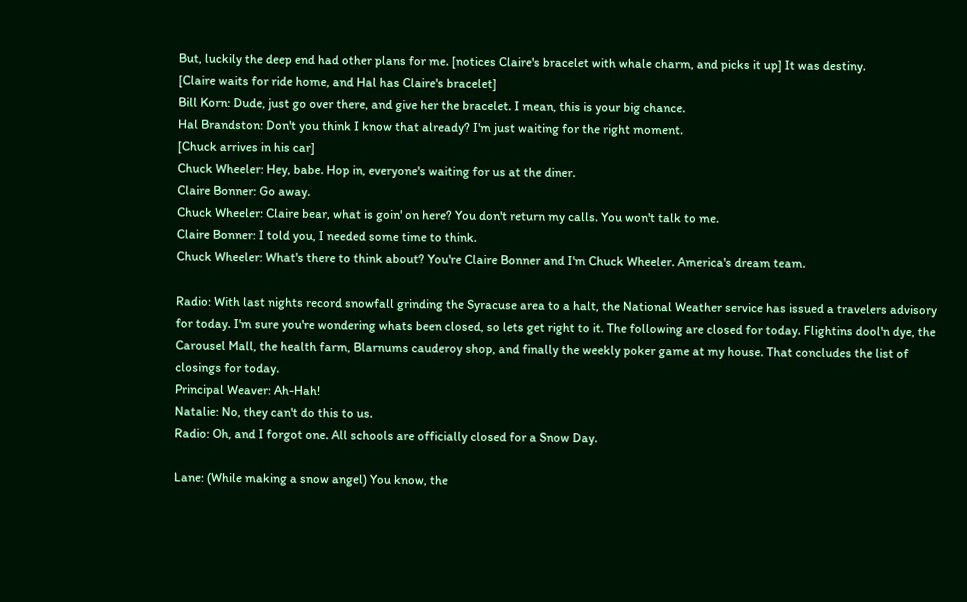But, luckily the deep end had other plans for me. [notices Claire's bracelet with whale charm, and picks it up] It was destiny.
[Claire waits for ride home, and Hal has Claire's bracelet]
Bill Korn: Dude, just go over there, and give her the bracelet. I mean, this is your big chance.
Hal Brandston: Don't you think I know that already? I'm just waiting for the right moment.
[Chuck arrives in his car]
Chuck Wheeler: Hey, babe. Hop in, everyone's waiting for us at the diner.
Claire Bonner: Go away.
Chuck Wheeler: Claire bear, what is goin' on here? You don't return my calls. You won't talk to me.
Claire Bonner: I told you, I needed some time to think.
Chuck Wheeler: What's there to think about? You're Claire Bonner and I'm Chuck Wheeler. America's dream team.

Radio: With last nights record snowfall grinding the Syracuse area to a halt, the National Weather service has issued a travelers advisory for today. I'm sure you're wondering whats been closed, so lets get right to it. The following are closed for today. Flightins dool'n dye, the Carousel Mall, the health farm, Blarnums cauderoy shop, and finally the weekly poker game at my house. That concludes the list of closings for today.
Principal Weaver: Ah-Hah!
Natalie: No, they can't do this to us.
Radio: Oh, and I forgot one. All schools are officially closed for a Snow Day.

Lane: (While making a snow angel) You know, the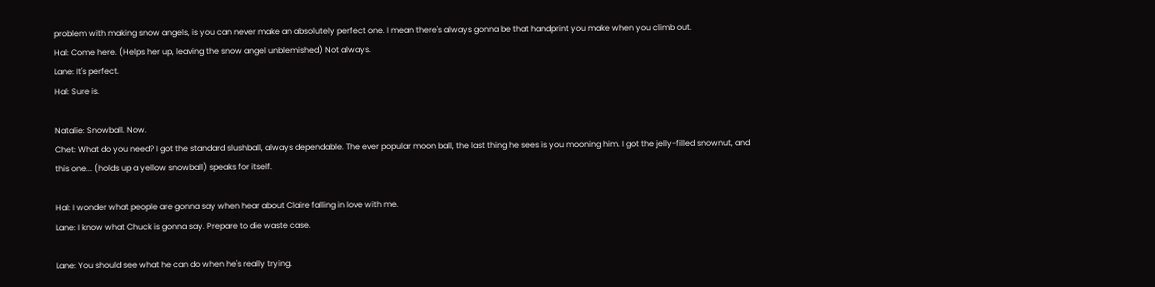problem with making snow angels, is you can never make an absolutely perfect one. I mean there's always gonna be that handprint you make when you climb out.
Hal: Come here. (Helps her up, leaving the snow angel unblemished) Not always.
Lane: It's perfect.
Hal: Sure is.

Natalie: Snowball. Now.
Chet: What do you need? I got the standard slushball, always dependable. The ever popular moon ball, the last thing he sees is you mooning him. I got the jelly-filled snownut, and this one... (holds up a yellow snowball) speaks for itself.

Hal: I wonder what people are gonna say when hear about Claire falling in love with me.
Lane: I know what Chuck is gonna say. Prepare to die waste case.

Lane: You should see what he can do when he's really trying.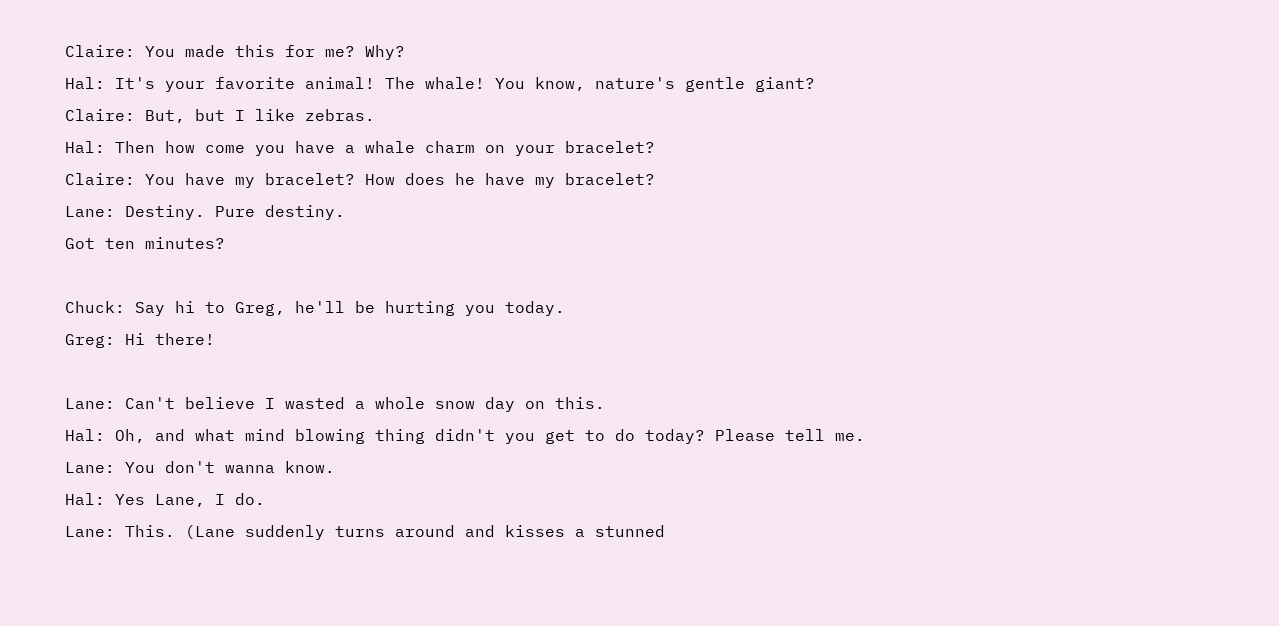Claire: You made this for me? Why?
Hal: It's your favorite animal! The whale! You know, nature's gentle giant?
Claire: But, but I like zebras.
Hal: Then how come you have a whale charm on your bracelet?
Claire: You have my bracelet? How does he have my bracelet?
Lane: Destiny. Pure destiny.
Got ten minutes?

Chuck: Say hi to Greg, he'll be hurting you today.
Greg: Hi there!

Lane: Can't believe I wasted a whole snow day on this.
Hal: Oh, and what mind blowing thing didn't you get to do today? Please tell me.
Lane: You don't wanna know.
Hal: Yes Lane, I do.
Lane: This. (Lane suddenly turns around and kisses a stunned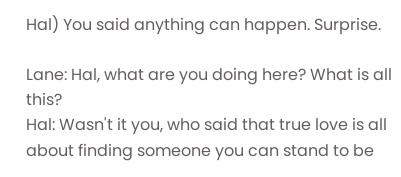Hal) You said anything can happen. Surprise.

Lane: Hal, what are you doing here? What is all this?
Hal: Wasn't it you, who said that true love is all about finding someone you can stand to be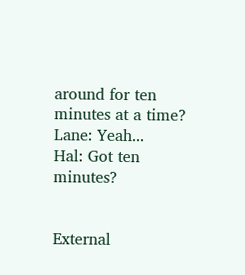around for ten minutes at a time?
Lane: Yeah...
Hal: Got ten minutes?


External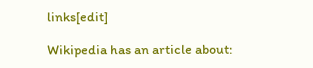links[edit]

Wikipedia has an article about: